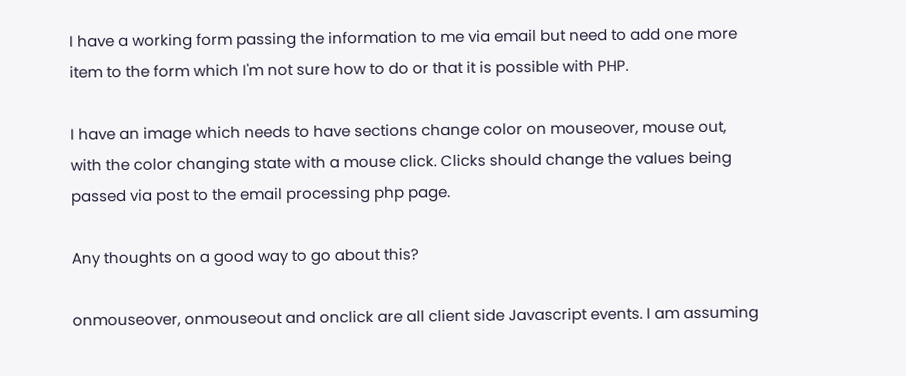I have a working form passing the information to me via email but need to add one more item to the form which I'm not sure how to do or that it is possible with PHP.

I have an image which needs to have sections change color on mouseover, mouse out, with the color changing state with a mouse click. Clicks should change the values being passed via post to the email processing php page.

Any thoughts on a good way to go about this?

onmouseover, onmouseout and onclick are all client side Javascript events. I am assuming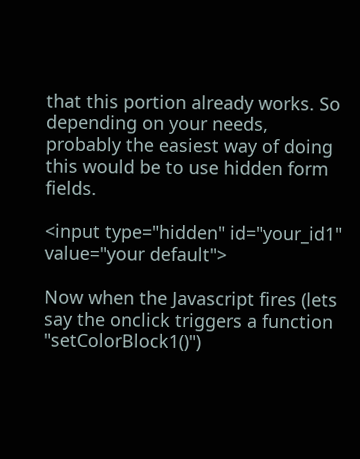that this portion already works. So depending on your needs, probably the easiest way of doing this would be to use hidden form fields.

<input type="hidden" id="your_id1" value="your default">

Now when the Javascript fires (lets say the onclick triggers a function "setColorBlock1()")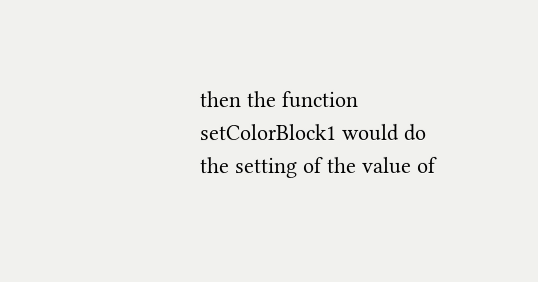then the function setColorBlock1 would do the setting of the value of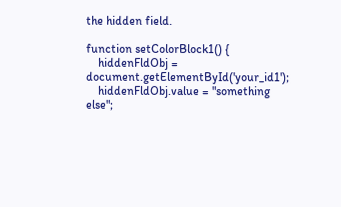the hidden field.

function setColorBlock1() {
    hiddenFldObj = document.getElementById('your_id1');
    hiddenFldObj.value = "something else";